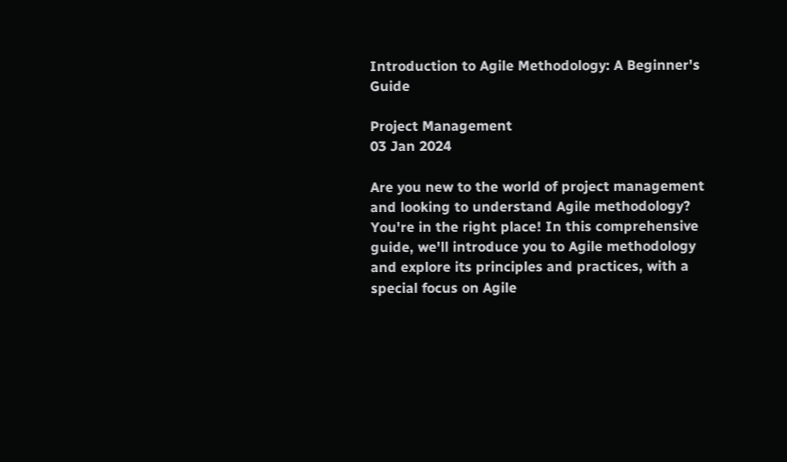Introduction to Agile Methodology: A Beginner's Guide

Project Management
03 Jan 2024

Are you new to the world of project management and looking to understand Agile methodology? You're in the right place! In this comprehensive guide, we'll introduce you to Agile methodology and explore its principles and practices, with a special focus on Agile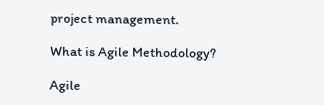project management.

What is Agile Methodology?

Agile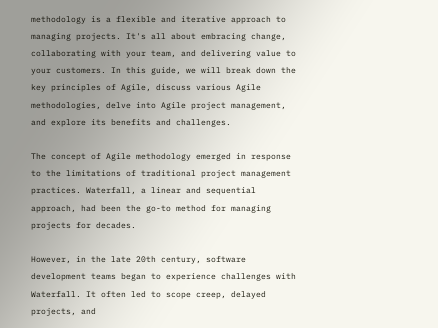methodology is a flexible and iterative approach to managing projects. It's all about embracing change, collaborating with your team, and delivering value to your customers. In this guide, we will break down the key principles of Agile, discuss various Agile methodologies, delve into Agile project management, and explore its benefits and challenges.

The concept of Agile methodology emerged in response to the limitations of traditional project management practices. Waterfall, a linear and sequential approach, had been the go-to method for managing projects for decades.

However, in the late 20th century, software development teams began to experience challenges with Waterfall. It often led to scope creep, delayed projects, and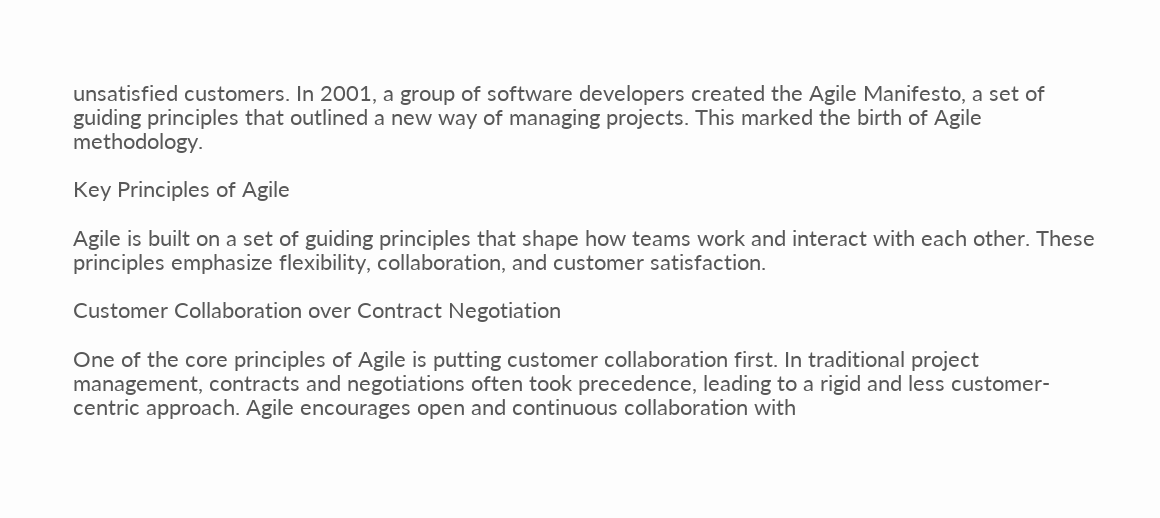unsatisfied customers. In 2001, a group of software developers created the Agile Manifesto, a set of guiding principles that outlined a new way of managing projects. This marked the birth of Agile methodology.

Key Principles of Agile

Agile is built on a set of guiding principles that shape how teams work and interact with each other. These principles emphasize flexibility, collaboration, and customer satisfaction.

Customer Collaboration over Contract Negotiation

One of the core principles of Agile is putting customer collaboration first. In traditional project management, contracts and negotiations often took precedence, leading to a rigid and less customer-centric approach. Agile encourages open and continuous collaboration with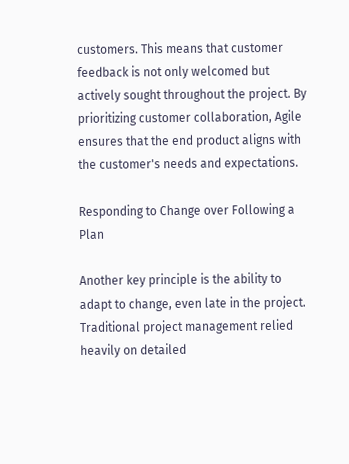customers. This means that customer feedback is not only welcomed but actively sought throughout the project. By prioritizing customer collaboration, Agile ensures that the end product aligns with the customer's needs and expectations.

Responding to Change over Following a Plan

Another key principle is the ability to adapt to change, even late in the project. Traditional project management relied heavily on detailed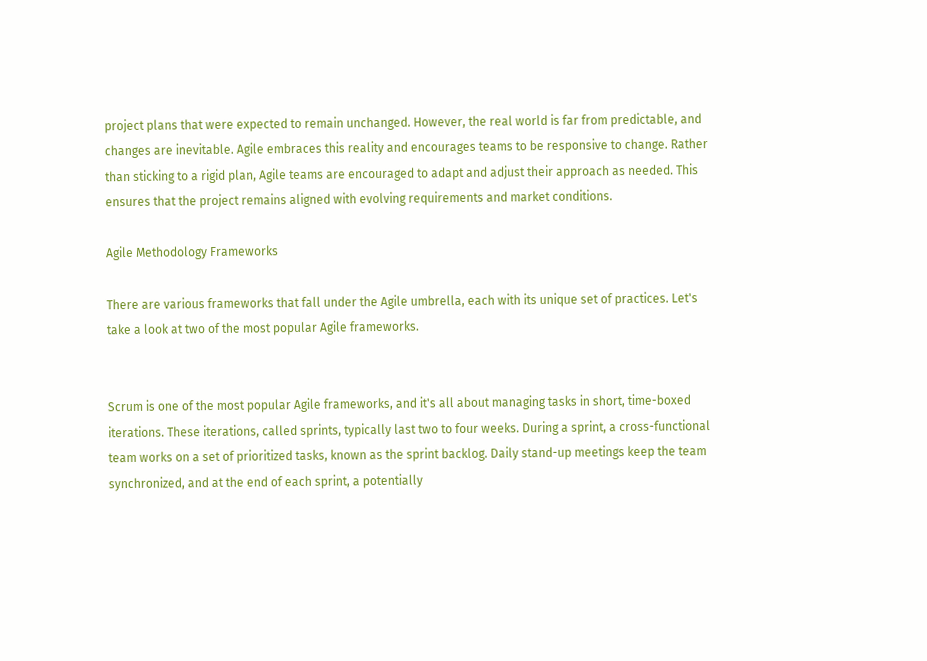project plans that were expected to remain unchanged. However, the real world is far from predictable, and changes are inevitable. Agile embraces this reality and encourages teams to be responsive to change. Rather than sticking to a rigid plan, Agile teams are encouraged to adapt and adjust their approach as needed. This ensures that the project remains aligned with evolving requirements and market conditions.

Agile Methodology Frameworks

There are various frameworks that fall under the Agile umbrella, each with its unique set of practices. Let's take a look at two of the most popular Agile frameworks.


Scrum is one of the most popular Agile frameworks, and it's all about managing tasks in short, time-boxed iterations. These iterations, called sprints, typically last two to four weeks. During a sprint, a cross-functional team works on a set of prioritized tasks, known as the sprint backlog. Daily stand-up meetings keep the team synchronized, and at the end of each sprint, a potentially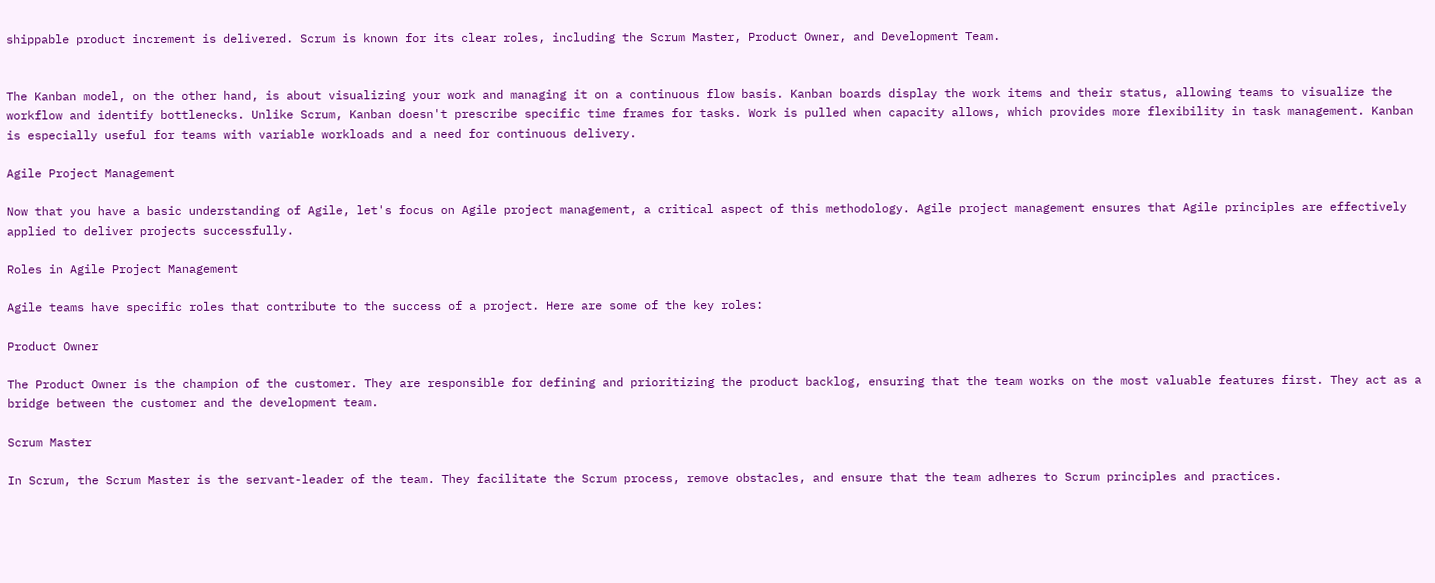shippable product increment is delivered. Scrum is known for its clear roles, including the Scrum Master, Product Owner, and Development Team.


The Kanban model, on the other hand, is about visualizing your work and managing it on a continuous flow basis. Kanban boards display the work items and their status, allowing teams to visualize the workflow and identify bottlenecks. Unlike Scrum, Kanban doesn't prescribe specific time frames for tasks. Work is pulled when capacity allows, which provides more flexibility in task management. Kanban is especially useful for teams with variable workloads and a need for continuous delivery.

Agile Project Management

Now that you have a basic understanding of Agile, let's focus on Agile project management, a critical aspect of this methodology. Agile project management ensures that Agile principles are effectively applied to deliver projects successfully.

Roles in Agile Project Management

Agile teams have specific roles that contribute to the success of a project. Here are some of the key roles:

Product Owner

The Product Owner is the champion of the customer. They are responsible for defining and prioritizing the product backlog, ensuring that the team works on the most valuable features first. They act as a bridge between the customer and the development team.

Scrum Master

In Scrum, the Scrum Master is the servant-leader of the team. They facilitate the Scrum process, remove obstacles, and ensure that the team adheres to Scrum principles and practices.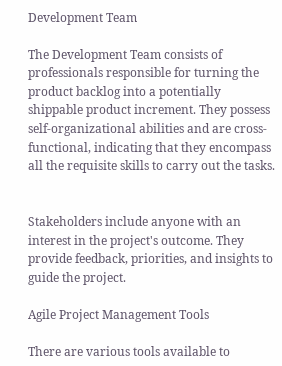Development Team

The Development Team consists of professionals responsible for turning the product backlog into a potentially shippable product increment. They possess self-organizational abilities and are cross-functional, indicating that they encompass all the requisite skills to carry out the tasks.


Stakeholders include anyone with an interest in the project's outcome. They provide feedback, priorities, and insights to guide the project.

Agile Project Management Tools

There are various tools available to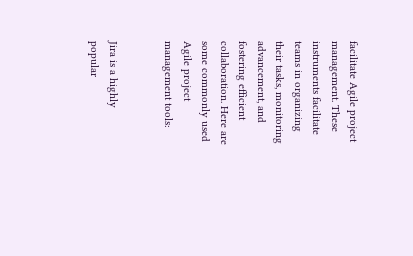facilitate Agile project management. These instruments facilitate teams in organizing their tasks, monitoring advancement, and fostering efficient collaboration. Here are some commonly used Agile project management tools:


Jira is a highly popular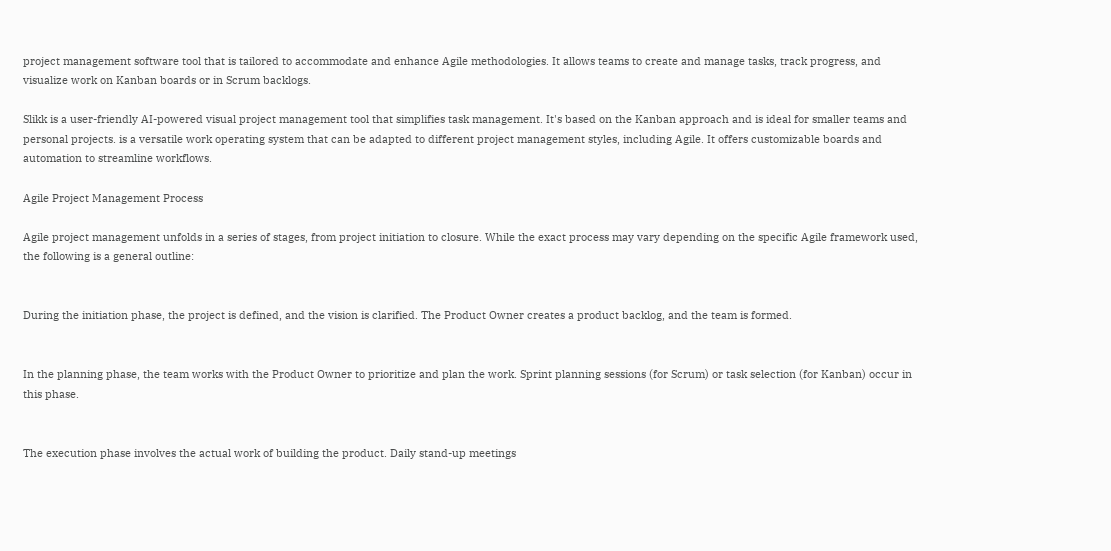project management software tool that is tailored to accommodate and enhance Agile methodologies. It allows teams to create and manage tasks, track progress, and visualize work on Kanban boards or in Scrum backlogs.

Slikk is a user-friendly AI-powered visual project management tool that simplifies task management. It's based on the Kanban approach and is ideal for smaller teams and personal projects. is a versatile work operating system that can be adapted to different project management styles, including Agile. It offers customizable boards and automation to streamline workflows.

Agile Project Management Process

Agile project management unfolds in a series of stages, from project initiation to closure. While the exact process may vary depending on the specific Agile framework used, the following is a general outline:


During the initiation phase, the project is defined, and the vision is clarified. The Product Owner creates a product backlog, and the team is formed.


In the planning phase, the team works with the Product Owner to prioritize and plan the work. Sprint planning sessions (for Scrum) or task selection (for Kanban) occur in this phase.


The execution phase involves the actual work of building the product. Daily stand-up meetings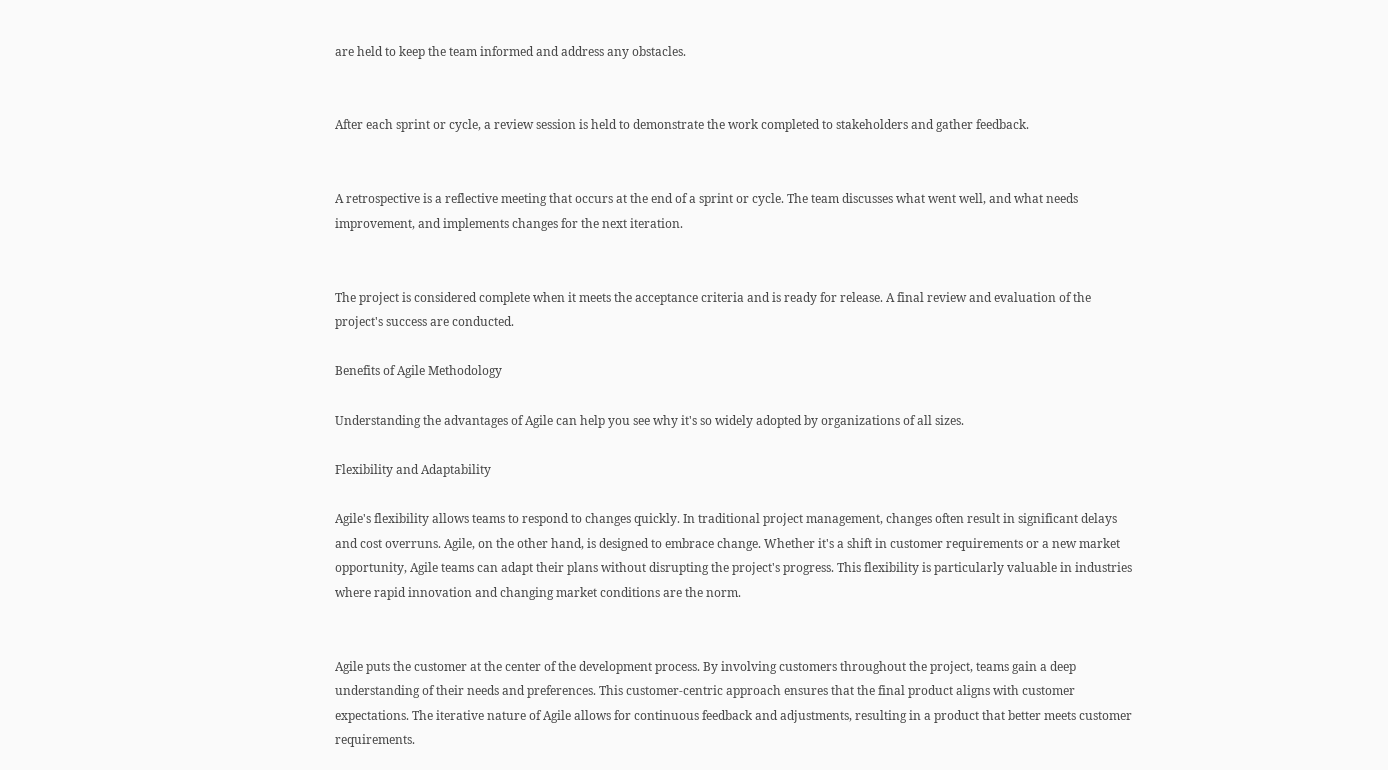are held to keep the team informed and address any obstacles.


After each sprint or cycle, a review session is held to demonstrate the work completed to stakeholders and gather feedback.


A retrospective is a reflective meeting that occurs at the end of a sprint or cycle. The team discusses what went well, and what needs improvement, and implements changes for the next iteration.


The project is considered complete when it meets the acceptance criteria and is ready for release. A final review and evaluation of the project's success are conducted.

Benefits of Agile Methodology

Understanding the advantages of Agile can help you see why it's so widely adopted by organizations of all sizes.

Flexibility and Adaptability

Agile's flexibility allows teams to respond to changes quickly. In traditional project management, changes often result in significant delays and cost overruns. Agile, on the other hand, is designed to embrace change. Whether it's a shift in customer requirements or a new market opportunity, Agile teams can adapt their plans without disrupting the project's progress. This flexibility is particularly valuable in industries where rapid innovation and changing market conditions are the norm.


Agile puts the customer at the center of the development process. By involving customers throughout the project, teams gain a deep understanding of their needs and preferences. This customer-centric approach ensures that the final product aligns with customer expectations. The iterative nature of Agile allows for continuous feedback and adjustments, resulting in a product that better meets customer requirements.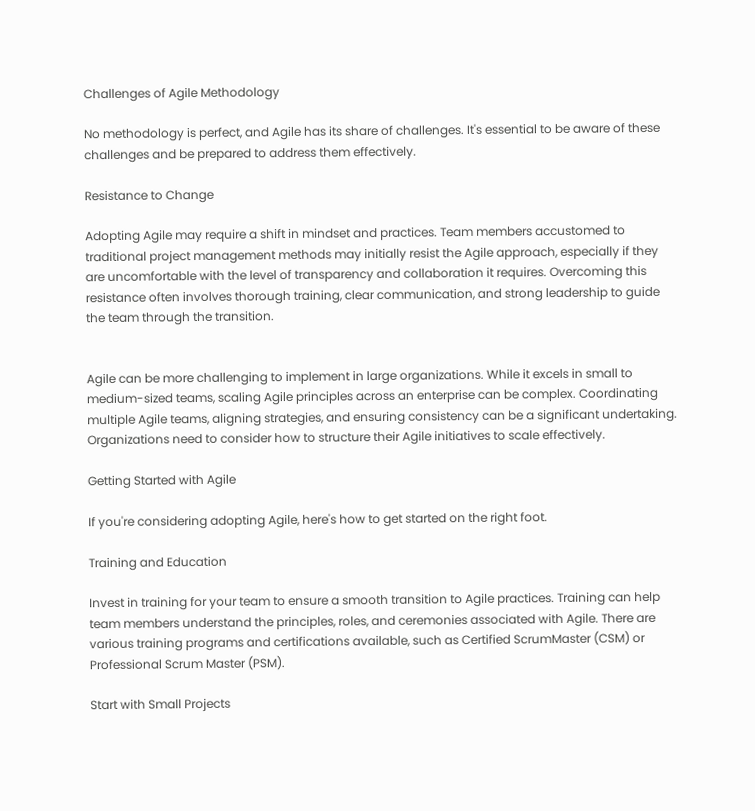Challenges of Agile Methodology

No methodology is perfect, and Agile has its share of challenges. It's essential to be aware of these challenges and be prepared to address them effectively.

Resistance to Change

Adopting Agile may require a shift in mindset and practices. Team members accustomed to traditional project management methods may initially resist the Agile approach, especially if they are uncomfortable with the level of transparency and collaboration it requires. Overcoming this resistance often involves thorough training, clear communication, and strong leadership to guide the team through the transition.


Agile can be more challenging to implement in large organizations. While it excels in small to medium-sized teams, scaling Agile principles across an enterprise can be complex. Coordinating multiple Agile teams, aligning strategies, and ensuring consistency can be a significant undertaking. Organizations need to consider how to structure their Agile initiatives to scale effectively.

Getting Started with Agile

If you're considering adopting Agile, here's how to get started on the right foot.

Training and Education

Invest in training for your team to ensure a smooth transition to Agile practices. Training can help team members understand the principles, roles, and ceremonies associated with Agile. There are various training programs and certifications available, such as Certified ScrumMaster (CSM) or Professional Scrum Master (PSM).

Start with Small Projects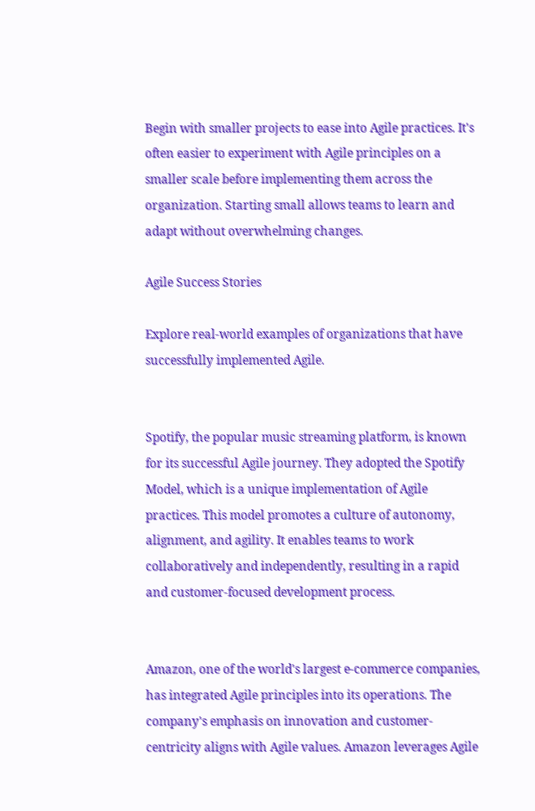Begin with smaller projects to ease into Agile practices. It's often easier to experiment with Agile principles on a smaller scale before implementing them across the organization. Starting small allows teams to learn and adapt without overwhelming changes.

Agile Success Stories

Explore real-world examples of organizations that have successfully implemented Agile.


Spotify, the popular music streaming platform, is known for its successful Agile journey. They adopted the Spotify Model, which is a unique implementation of Agile practices. This model promotes a culture of autonomy, alignment, and agility. It enables teams to work collaboratively and independently, resulting in a rapid and customer-focused development process.


Amazon, one of the world's largest e-commerce companies, has integrated Agile principles into its operations. The company's emphasis on innovation and customer-centricity aligns with Agile values. Amazon leverages Agile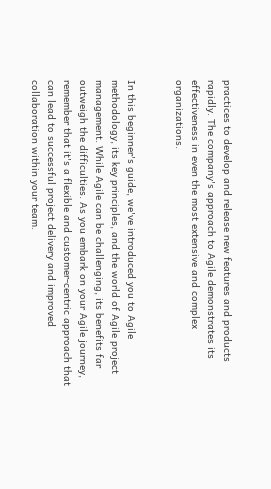practices to develop and release new features and products rapidly. The company's approach to Agile demonstrates its effectiveness in even the most extensive and complex organizations.


In this beginner's guide, we've introduced you to Agile methodology, its key principles, and the world of Agile project management. While Agile can be challenging, its benefits far outweigh the difficulties. As you embark on your Agile journey, remember that it's a flexible and customer-centric approach that can lead to successful project delivery and improved collaboration within your team.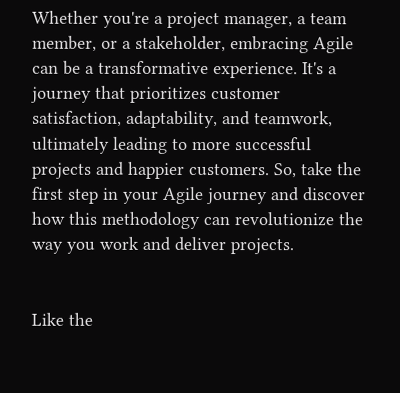Whether you're a project manager, a team member, or a stakeholder, embracing Agile can be a transformative experience. It's a journey that prioritizes customer satisfaction, adaptability, and teamwork, ultimately leading to more successful projects and happier customers. So, take the first step in your Agile journey and discover how this methodology can revolutionize the way you work and deliver projects.


Like the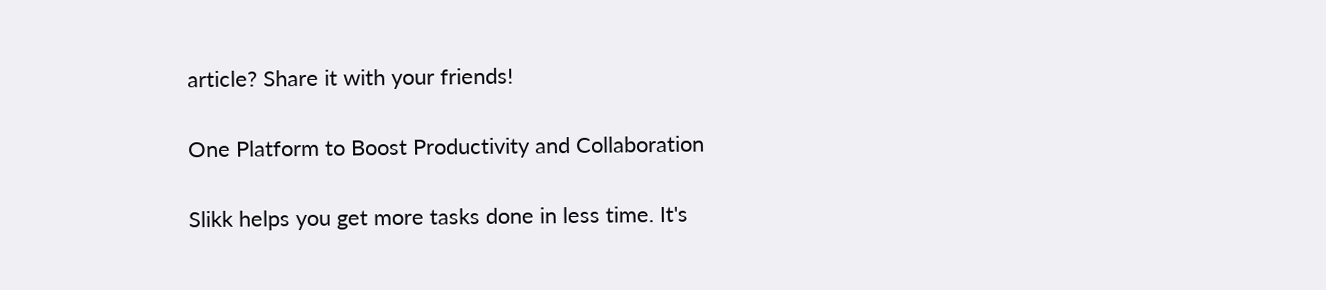article? Share it with your friends!

One Platform to Boost Productivity and Collaboration

Slikk helps you get more tasks done in less time. It's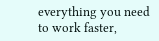everything you need to work faster,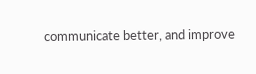communicate better, and improve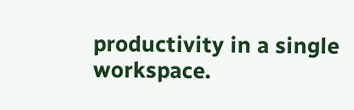productivity in a single workspace.